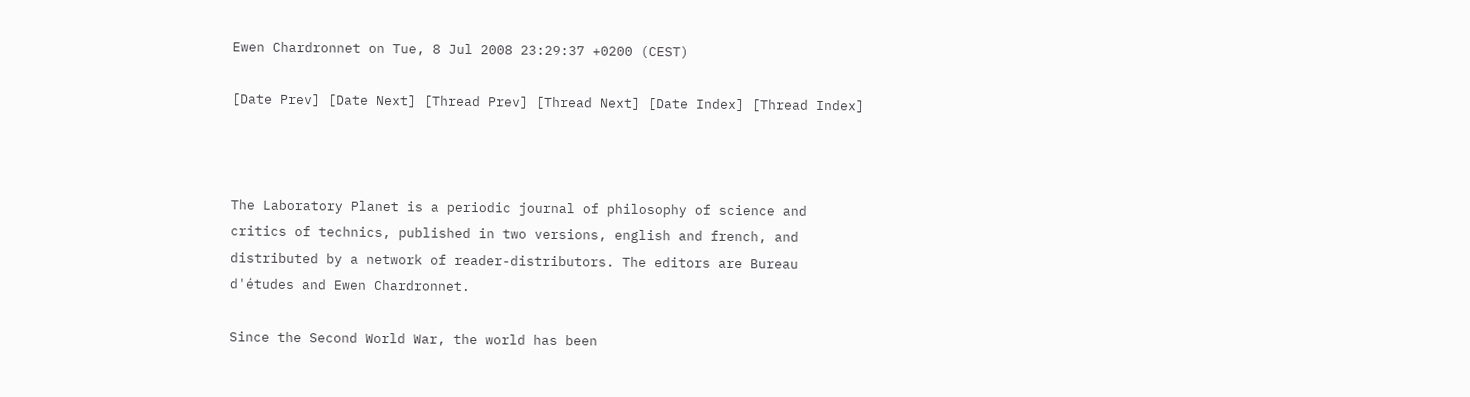Ewen Chardronnet on Tue, 8 Jul 2008 23:29:37 +0200 (CEST)

[Date Prev] [Date Next] [Thread Prev] [Thread Next] [Date Index] [Thread Index]



The Laboratory Planet is a periodic journal of philosophy of science and
critics of technics, published in two versions, english and french, and
distributed by a network of reader-distributors. The editors are Bureau
d'études and Ewen Chardronnet.

Since the Second World War, the world has been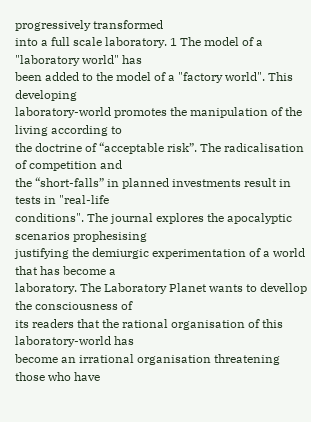progressively transformed
into a full scale laboratory. 1 The model of a "laboratory world" has
been added to the model of a "factory world". This developing
laboratory-world promotes the manipulation of the living according to
the doctrine of “acceptable risk”. The radicalisation of competition and
the “short-falls” in planned investments result in tests in "real-life
conditions". The journal explores the apocalyptic scenarios prophesising
justifying the demiurgic experimentation of a world that has become a
laboratory. The Laboratory Planet wants to devellop the consciousness of
its readers that the rational organisation of this laboratory-world has
become an irrational organisation threatening those who have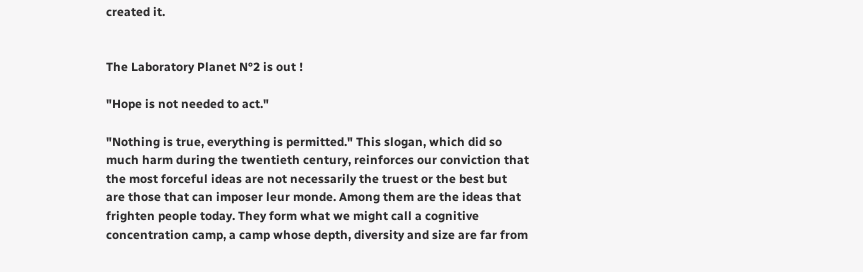created it.


The Laboratory Planet N°2 is out !

"Hope is not needed to act."

"Nothing is true, everything is permitted." This slogan, which did so
much harm during the twentieth century, reinforces our conviction that
the most forceful ideas are not necessarily the truest or the best but
are those that can imposer leur monde. Among them are the ideas that
frighten people today. They form what we might call a cognitive
concentration camp, a camp whose depth, diversity and size are far from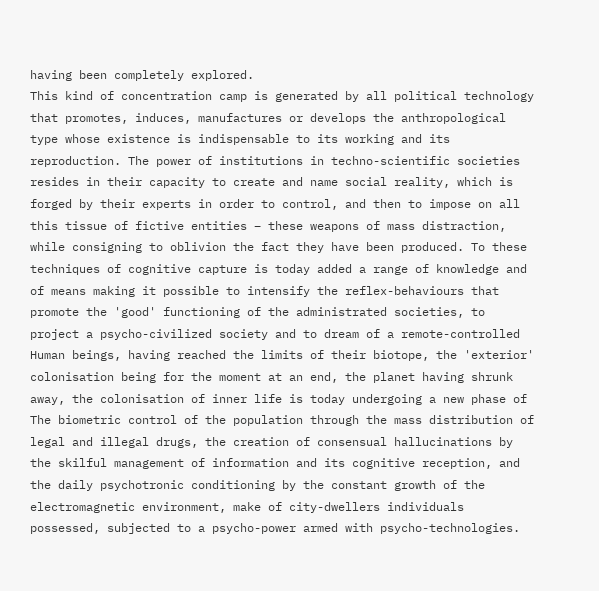having been completely explored.
This kind of concentration camp is generated by all political technology
that promotes, induces, manufactures or develops the anthropological
type whose existence is indispensable to its working and its
reproduction. The power of institutions in techno-scientific societies
resides in their capacity to create and name social reality, which is
forged by their experts in order to control, and then to impose on all
this tissue of fictive entities – these weapons of mass distraction,
while consigning to oblivion the fact they have been produced. To these
techniques of cognitive capture is today added a range of knowledge and
of means making it possible to intensify the reflex-behaviours that
promote the 'good' functioning of the administrated societies, to
project a psycho-civilized society and to dream of a remote-controlled
Human beings, having reached the limits of their biotope, the 'exterior'
colonisation being for the moment at an end, the planet having shrunk
away, the colonisation of inner life is today undergoing a new phase of
The biometric control of the population through the mass distribution of
legal and illegal drugs, the creation of consensual hallucinations by
the skilful management of information and its cognitive reception, and
the daily psychotronic conditioning by the constant growth of the
electromagnetic environment, make of city-dwellers individuals
possessed, subjected to a psycho-power armed with psycho-technologies.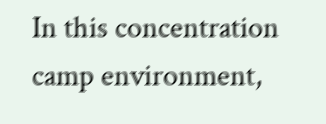In this concentration camp environment,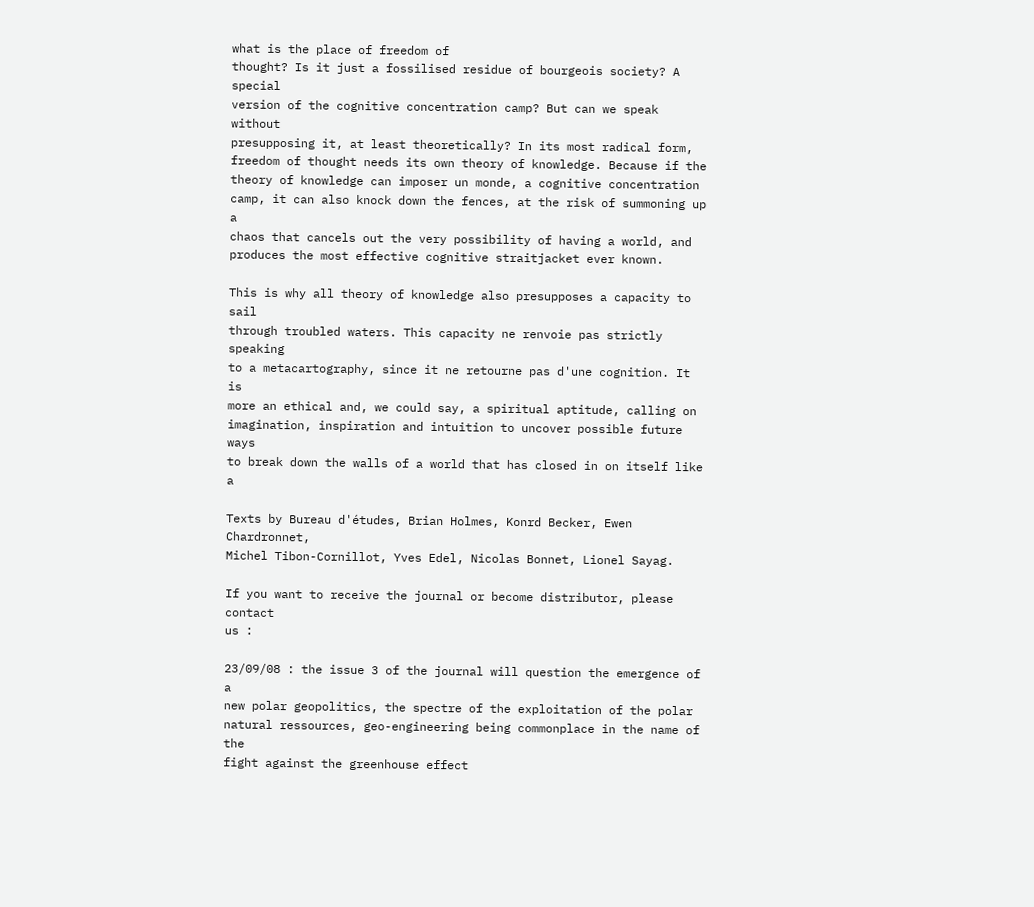what is the place of freedom of
thought? Is it just a fossilised residue of bourgeois society? A special
version of the cognitive concentration camp? But can we speak without
presupposing it, at least theoretically? In its most radical form,
freedom of thought needs its own theory of knowledge. Because if the
theory of knowledge can imposer un monde, a cognitive concentration
camp, it can also knock down the fences, at the risk of summoning up a
chaos that cancels out the very possibility of having a world, and
produces the most effective cognitive straitjacket ever known.

This is why all theory of knowledge also presupposes a capacity to sail
through troubled waters. This capacity ne renvoie pas strictly speaking
to a metacartography, since it ne retourne pas d'une cognition. It is
more an ethical and, we could say, a spiritual aptitude, calling on
imagination, inspiration and intuition to uncover possible future ways
to break down the walls of a world that has closed in on itself like a

Texts by Bureau d'études, Brian Holmes, Konrd Becker, Ewen Chardronnet,
Michel Tibon-Cornillot, Yves Edel, Nicolas Bonnet, Lionel Sayag.

If you want to receive the journal or become distributor, please contact
us :

23/09/08 : the issue 3 of the journal will question the emergence of a
new polar geopolitics, the spectre of the exploitation of the polar
natural ressources, geo-engineering being commonplace in the name of the
fight against the greenhouse effect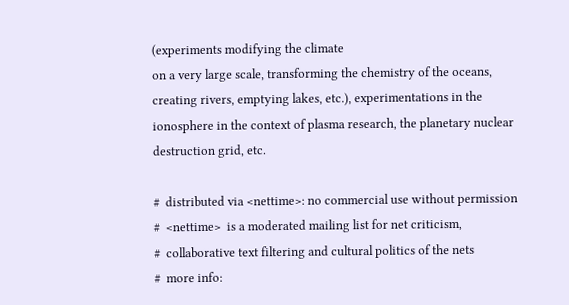(experiments modifying the climate
on a very large scale, transforming the chemistry of the oceans,
creating rivers, emptying lakes, etc.), experimentations in the
ionosphere in the context of plasma research, the planetary nuclear
destruction grid, etc.

#  distributed via <nettime>: no commercial use without permission
#  <nettime>  is a moderated mailing list for net criticism,
#  collaborative text filtering and cultural politics of the nets
#  more info: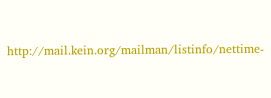http://mail.kein.org/mailman/listinfo/nettime-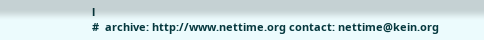l
#  archive: http://www.nettime.org contact: nettime@kein.org